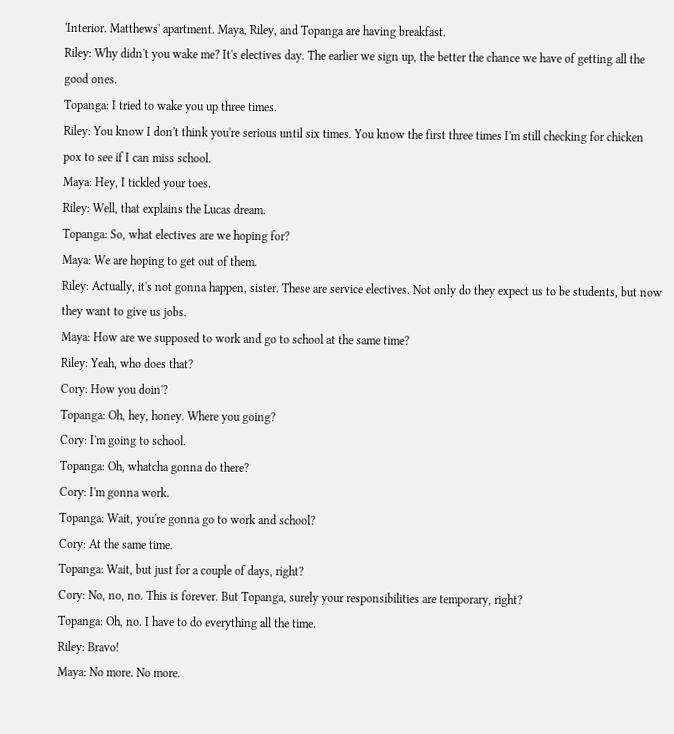'Interior. Matthews' apartment. Maya, Riley, and Topanga are having breakfast.
Riley: Why didn't you wake me? It's electives day. The earlier we sign up, the better the chance we have of getting all the good ones.
Topanga: I tried to wake you up three times.
Riley: You know I don't think you're serious until six times. You know the first three times I'm still checking for chicken pox to see if I can miss school.
Maya: Hey, I tickled your toes.
Riley: Well, that explains the Lucas dream.
Topanga: So, what electives are we hoping for?
Maya: We are hoping to get out of them.
Riley: Actually, it's not gonna happen, sister. These are service electives. Not only do they expect us to be students, but now they want to give us jobs.
Maya: How are we supposed to work and go to school at the same time?
Riley: Yeah, who does that?
Cory: How you doin'?
Topanga: Oh, hey, honey. Where you going?
Cory: I'm going to school.
Topanga: Oh, whatcha gonna do there?
Cory: I'm gonna work.
Topanga: Wait, you're gonna go to work and school?
Cory: At the same time.
Topanga: Wait, but just for a couple of days, right?
Cory: No, no, no. This is forever. But Topanga, surely your responsibilities are temporary, right?
Topanga: Oh, no. I have to do everything all the time.
Riley: Bravo!
Maya: No more. No more.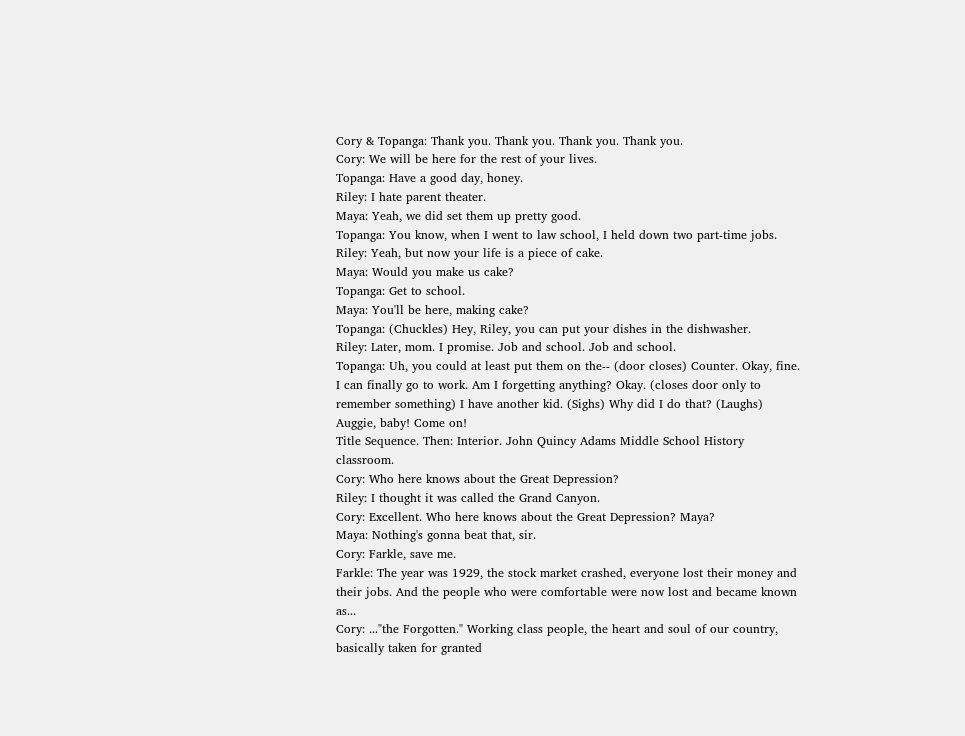Cory & Topanga: Thank you. Thank you. Thank you. Thank you.
Cory: We will be here for the rest of your lives.
Topanga: Have a good day, honey.
Riley: I hate parent theater.
Maya: Yeah, we did set them up pretty good.
Topanga: You know, when I went to law school, I held down two part-time jobs.
Riley: Yeah, but now your life is a piece of cake.
Maya: Would you make us cake?
Topanga: Get to school.
Maya: You'll be here, making cake?
Topanga: (Chuckles) Hey, Riley, you can put your dishes in the dishwasher.
Riley: Later, mom. I promise. Job and school. Job and school.
Topanga: Uh, you could at least put them on the-- (door closes) Counter. Okay, fine. I can finally go to work. Am I forgetting anything? Okay. (closes door only to remember something) I have another kid. (Sighs) Why did I do that? (Laughs) Auggie, baby! Come on!
Title Sequence. Then: Interior. John Quincy Adams Middle School History classroom.
Cory: Who here knows about the Great Depression?
Riley: I thought it was called the Grand Canyon.
Cory: Excellent. Who here knows about the Great Depression? Maya?
Maya: Nothing's gonna beat that, sir.
Cory: Farkle, save me.
Farkle: The year was 1929, the stock market crashed, everyone lost their money and their jobs. And the people who were comfortable were now lost and became known as...
Cory: ..."the Forgotten." Working class people, the heart and soul of our country, basically taken for granted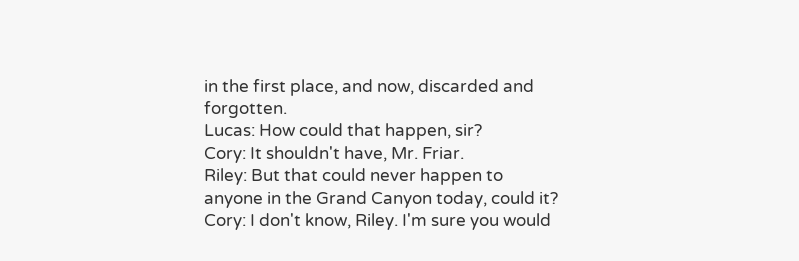in the first place, and now, discarded and forgotten.
Lucas: How could that happen, sir?
Cory: It shouldn't have, Mr. Friar.
Riley: But that could never happen to anyone in the Grand Canyon today, could it?
Cory: I don't know, Riley. I'm sure you would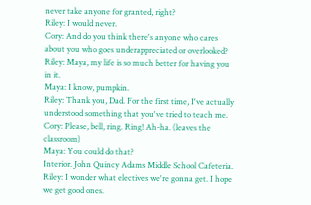never take anyone for granted, right?
Riley: I would never.
Cory: And do you think there's anyone who cares about you who goes underappreciated or overlooked?
Riley: Maya, my life is so much better for having you in it.
Maya: I know, pumpkin.
Riley: Thank you, Dad. For the first time, I've actually understood something that you've tried to teach me.
Cory: Please, bell, ring. Ring! Ah-ha. (leaves the classroom)
Maya: You could do that?
Interior. John Quincy Adams Middle School Cafeteria.
Riley: I wonder what electives we're gonna get. I hope we get good ones.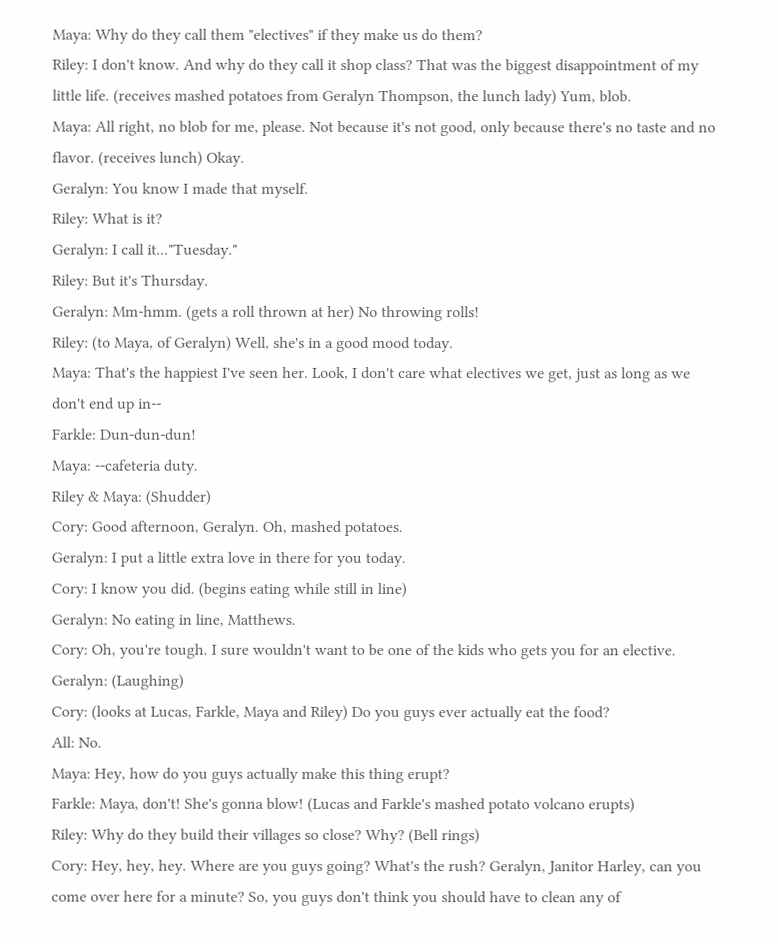Maya: Why do they call them "electives" if they make us do them?
Riley: I don't know. And why do they call it shop class? That was the biggest disappointment of my little life. (receives mashed potatoes from Geralyn Thompson, the lunch lady) Yum, blob.
Maya: All right, no blob for me, please. Not because it's not good, only because there's no taste and no flavor. (receives lunch) Okay.
Geralyn: You know I made that myself.
Riley: What is it?
Geralyn: I call it..."Tuesday."
Riley: But it's Thursday.
Geralyn: Mm-hmm. (gets a roll thrown at her) No throwing rolls!
Riley: (to Maya, of Geralyn) Well, she's in a good mood today.
Maya: That's the happiest I've seen her. Look, I don't care what electives we get, just as long as we don't end up in--
Farkle: Dun-dun-dun!
Maya: --cafeteria duty.
Riley & Maya: (Shudder)
Cory: Good afternoon, Geralyn. Oh, mashed potatoes.
Geralyn: I put a little extra love in there for you today.
Cory: I know you did. (begins eating while still in line)
Geralyn: No eating in line, Matthews.
Cory: Oh, you're tough. I sure wouldn't want to be one of the kids who gets you for an elective.
Geralyn: (Laughing)
Cory: (looks at Lucas, Farkle, Maya and Riley) Do you guys ever actually eat the food?
All: No.
Maya: Hey, how do you guys actually make this thing erupt?
Farkle: Maya, don't! She's gonna blow! (Lucas and Farkle's mashed potato volcano erupts)
Riley: Why do they build their villages so close? Why? (Bell rings)
Cory: Hey, hey, hey. Where are you guys going? What's the rush? Geralyn, Janitor Harley, can you come over here for a minute? So, you guys don't think you should have to clean any of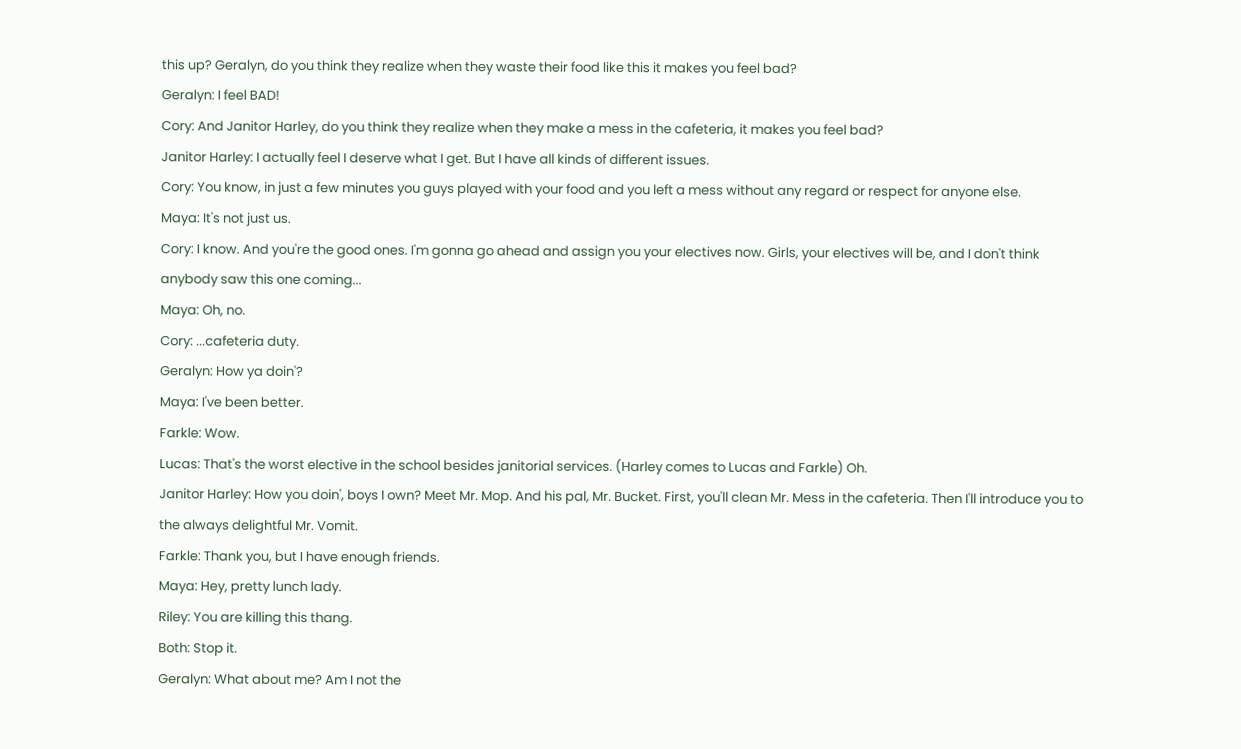this up? Geralyn, do you think they realize when they waste their food like this it makes you feel bad?
Geralyn: I feel BAD!
Cory: And Janitor Harley, do you think they realize when they make a mess in the cafeteria, it makes you feel bad?
Janitor Harley: I actually feel I deserve what I get. But I have all kinds of different issues.
Cory: You know, in just a few minutes you guys played with your food and you left a mess without any regard or respect for anyone else.
Maya: It's not just us.
Cory: I know. And you're the good ones. I'm gonna go ahead and assign you your electives now. Girls, your electives will be, and I don't think anybody saw this one coming...
Maya: Oh, no.
Cory: ...cafeteria duty.
Geralyn: How ya doin'?
Maya: I've been better.
Farkle: Wow.
Lucas: That's the worst elective in the school besides janitorial services. (Harley comes to Lucas and Farkle) Oh.
Janitor Harley: How you doin', boys I own? Meet Mr. Mop. And his pal, Mr. Bucket. First, you'll clean Mr. Mess in the cafeteria. Then I'll introduce you to the always delightful Mr. Vomit.
Farkle: Thank you, but I have enough friends.
Maya: Hey, pretty lunch lady.
Riley: You are killing this thang.
Both: Stop it.
Geralyn: What about me? Am I not the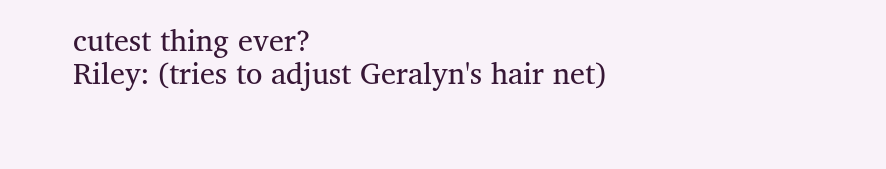cutest thing ever?
Riley: (tries to adjust Geralyn's hair net)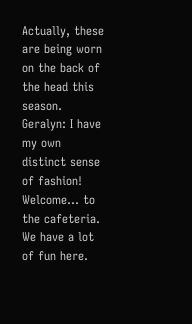Actually, these are being worn on the back of the head this season.
Geralyn: I have my own distinct sense of fashion! Welcome... to the cafeteria. We have a lot of fun here.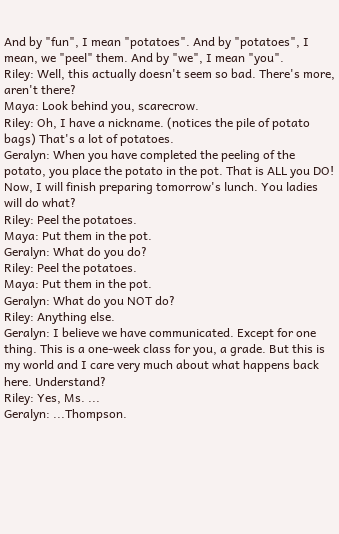And by "fun", I mean "potatoes". And by "potatoes", I mean, we "peel" them. And by "we", I mean "you".
Riley: Well, this actually doesn't seem so bad. There's more, aren't there?
Maya: Look behind you, scarecrow.
Riley: Oh, I have a nickname. (notices the pile of potato bags) That's a lot of potatoes.
Geralyn: When you have completed the peeling of the potato, you place the potato in the pot. That is ALL you DO! Now, I will finish preparing tomorrow's lunch. You ladies will do what?
Riley: Peel the potatoes.
Maya: Put them in the pot.
Geralyn: What do you do?
Riley: Peel the potatoes.
Maya: Put them in the pot.
Geralyn: What do you NOT do?
Riley: Anything else.
Geralyn: I believe we have communicated. Except for one thing. This is a one-week class for you, a grade. But this is my world and I care very much about what happens back here. Understand?
Riley: Yes, Ms. ...
Geralyn: ...Thompson.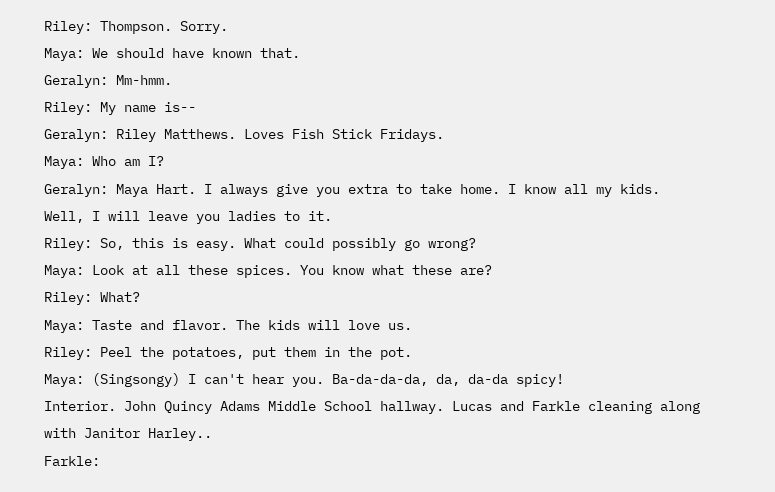Riley: Thompson. Sorry.
Maya: We should have known that.
Geralyn: Mm-hmm.
Riley: My name is--
Geralyn: Riley Matthews. Loves Fish Stick Fridays.
Maya: Who am I?
Geralyn: Maya Hart. I always give you extra to take home. I know all my kids. Well, I will leave you ladies to it.
Riley: So, this is easy. What could possibly go wrong?
Maya: Look at all these spices. You know what these are?
Riley: What?
Maya: Taste and flavor. The kids will love us.
Riley: Peel the potatoes, put them in the pot.
Maya: (Singsongy) I can't hear you. Ba-da-da-da, da, da-da spicy!
Interior. John Quincy Adams Middle School hallway. Lucas and Farkle cleaning along with Janitor Harley..
Farkle: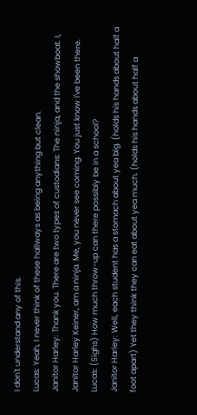I don't understand any of this.
Lucas: Yeah, I never think of these hallways as being anything but clean.
Janitor Harley: Thank you. There are two types of custodians: The ninja, and the showboat. I, Janitor Harley Keiner, am a ninja. Me, you never see coming. You just know I've been there.
Lucas: (Sighs) How much throw-up can there possibly be in a school?
Janitor Harley: Well, each student has a stomach about yea big. (holds his hands about half a foot apart) Yet they think they can eat about yea much. (holds his hands about half a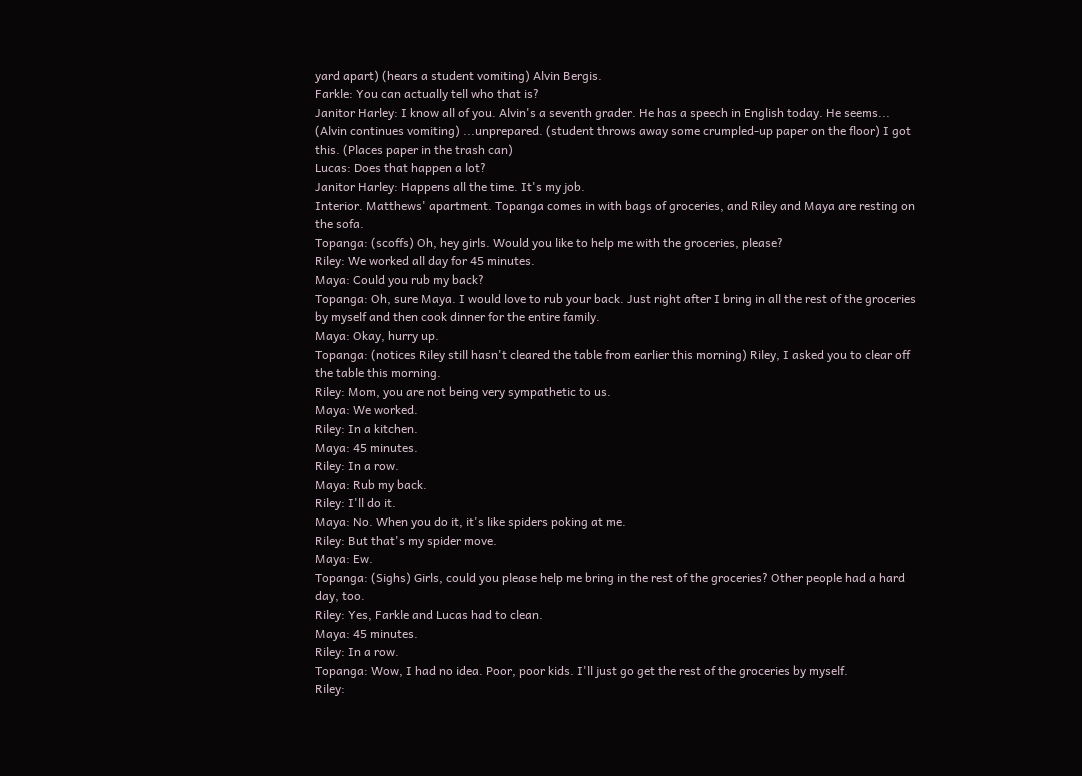yard apart) (hears a student vomiting) Alvin Bergis.
Farkle: You can actually tell who that is?
Janitor Harley: I know all of you. Alvin's a seventh grader. He has a speech in English today. He seems... (Alvin continues vomiting) ...unprepared. (student throws away some crumpled-up paper on the floor) I got this. (Places paper in the trash can)
Lucas: Does that happen a lot?
Janitor Harley: Happens all the time. It's my job.
Interior. Matthews' apartment. Topanga comes in with bags of groceries, and Riley and Maya are resting on the sofa.
Topanga: (scoffs) Oh, hey girls. Would you like to help me with the groceries, please?
Riley: We worked all day for 45 minutes.
Maya: Could you rub my back?
Topanga: Oh, sure Maya. I would love to rub your back. Just right after I bring in all the rest of the groceries by myself and then cook dinner for the entire family.
Maya: Okay, hurry up.
Topanga: (notices Riley still hasn't cleared the table from earlier this morning) Riley, I asked you to clear off the table this morning.
Riley: Mom, you are not being very sympathetic to us.
Maya: We worked.
Riley: In a kitchen.
Maya: 45 minutes.
Riley: In a row.
Maya: Rub my back.
Riley: I'll do it.
Maya: No. When you do it, it's like spiders poking at me.
Riley: But that's my spider move.
Maya: Ew.
Topanga: (Sighs) Girls, could you please help me bring in the rest of the groceries? Other people had a hard day, too.
Riley: Yes, Farkle and Lucas had to clean.
Maya: 45 minutes.
Riley: In a row.
Topanga: Wow, I had no idea. Poor, poor kids. I'll just go get the rest of the groceries by myself.
Riley: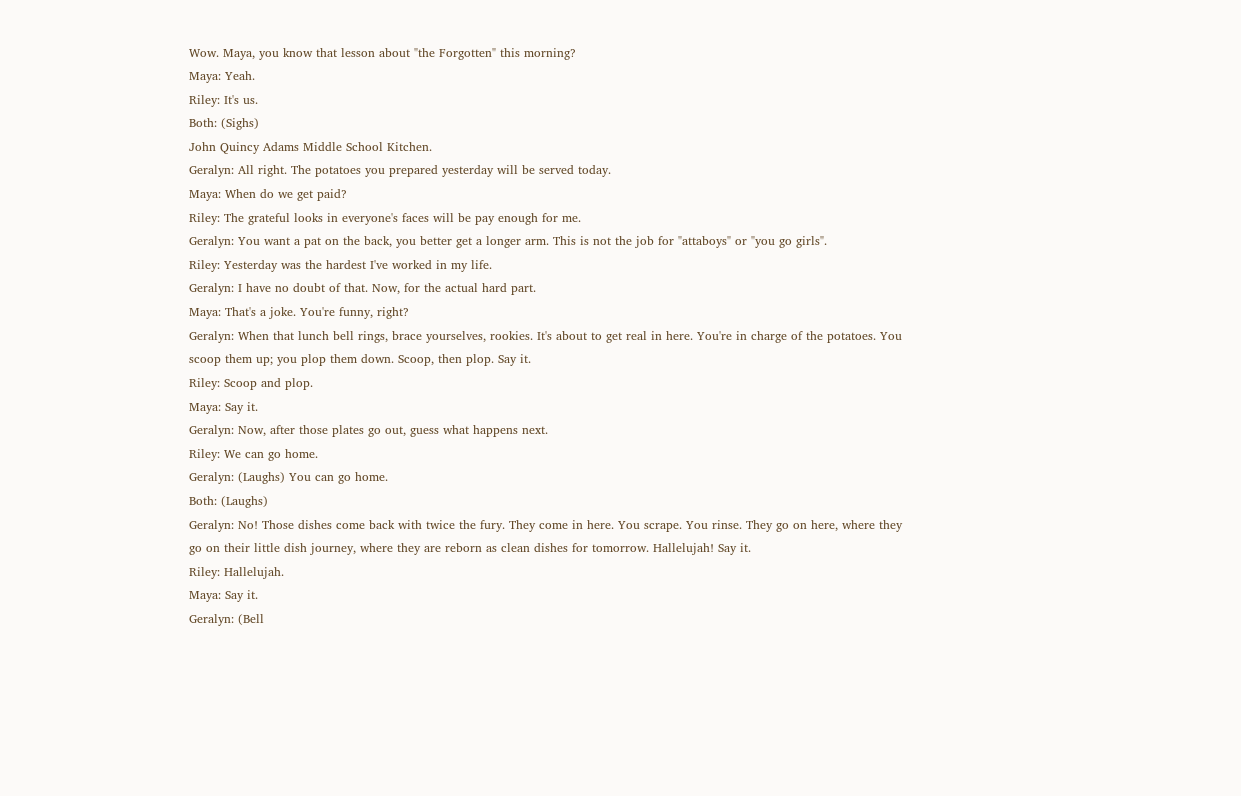Wow. Maya, you know that lesson about "the Forgotten" this morning?
Maya: Yeah.
Riley: It's us.
Both: (Sighs)
John Quincy Adams Middle School Kitchen.
Geralyn: All right. The potatoes you prepared yesterday will be served today.
Maya: When do we get paid?
Riley: The grateful looks in everyone's faces will be pay enough for me.
Geralyn: You want a pat on the back, you better get a longer arm. This is not the job for "attaboys" or "you go girls".
Riley: Yesterday was the hardest I've worked in my life.
Geralyn: I have no doubt of that. Now, for the actual hard part.
Maya: That's a joke. You're funny, right?
Geralyn: When that lunch bell rings, brace yourselves, rookies. It's about to get real in here. You're in charge of the potatoes. You scoop them up; you plop them down. Scoop, then plop. Say it.
Riley: Scoop and plop.
Maya: Say it.
Geralyn: Now, after those plates go out, guess what happens next.
Riley: We can go home.
Geralyn: (Laughs) You can go home.
Both: (Laughs)
Geralyn: No! Those dishes come back with twice the fury. They come in here. You scrape. You rinse. They go on here, where they go on their little dish journey, where they are reborn as clean dishes for tomorrow. Hallelujah! Say it.
Riley: Hallelujah.
Maya: Say it.
Geralyn: (Bell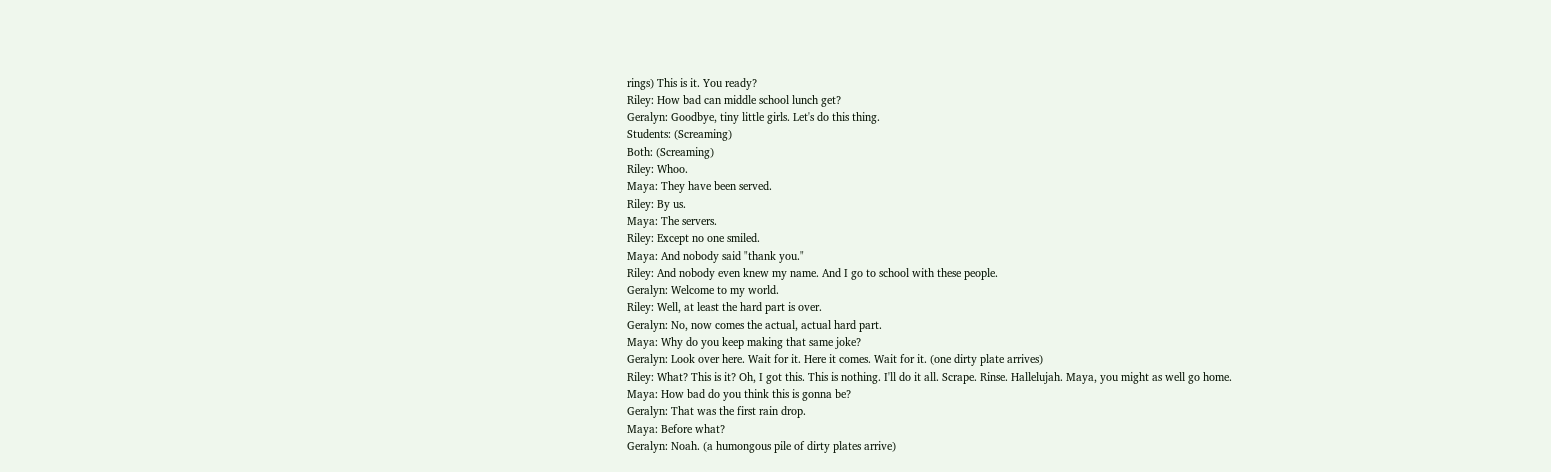rings) This is it. You ready?
Riley: How bad can middle school lunch get?
Geralyn: Goodbye, tiny little girls. Let's do this thing.
Students: (Screaming)
Both: (Screaming)
Riley: Whoo.
Maya: They have been served.
Riley: By us.
Maya: The servers.
Riley: Except no one smiled.
Maya: And nobody said "thank you."
Riley: And nobody even knew my name. And I go to school with these people.
Geralyn: Welcome to my world.
Riley: Well, at least the hard part is over.
Geralyn: No, now comes the actual, actual hard part.
Maya: Why do you keep making that same joke?
Geralyn: Look over here. Wait for it. Here it comes. Wait for it. (one dirty plate arrives)
Riley: What? This is it? Oh, I got this. This is nothing. I'll do it all. Scrape. Rinse. Hallelujah. Maya, you might as well go home.
Maya: How bad do you think this is gonna be?
Geralyn: That was the first rain drop.
Maya: Before what?
Geralyn: Noah. (a humongous pile of dirty plates arrive)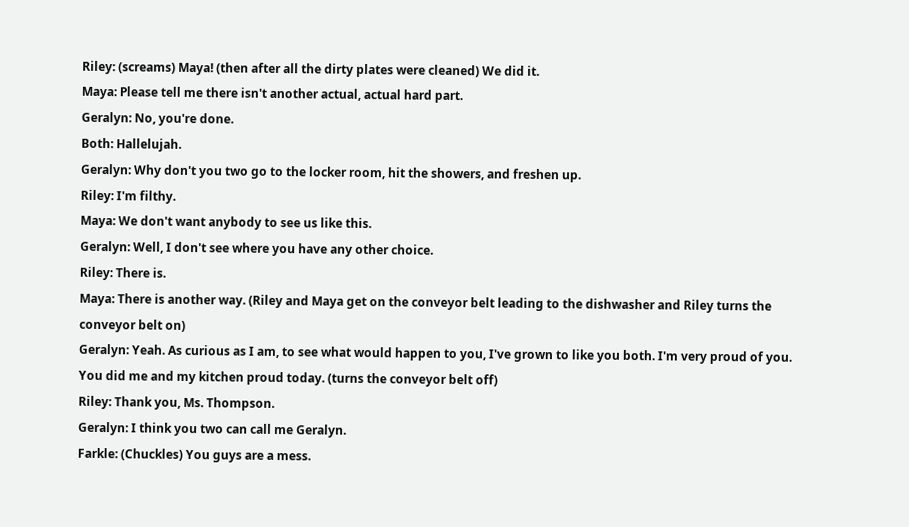Riley: (screams) Maya! (then after all the dirty plates were cleaned) We did it.
Maya: Please tell me there isn't another actual, actual hard part.
Geralyn: No, you're done.
Both: Hallelujah.
Geralyn: Why don't you two go to the locker room, hit the showers, and freshen up.
Riley: I'm filthy.
Maya: We don't want anybody to see us like this.
Geralyn: Well, I don't see where you have any other choice.
Riley: There is.
Maya: There is another way. (Riley and Maya get on the conveyor belt leading to the dishwasher and Riley turns the conveyor belt on)
Geralyn: Yeah. As curious as I am, to see what would happen to you, I've grown to like you both. I'm very proud of you. You did me and my kitchen proud today. (turns the conveyor belt off)
Riley: Thank you, Ms. Thompson.
Geralyn: I think you two can call me Geralyn.
Farkle: (Chuckles) You guys are a mess.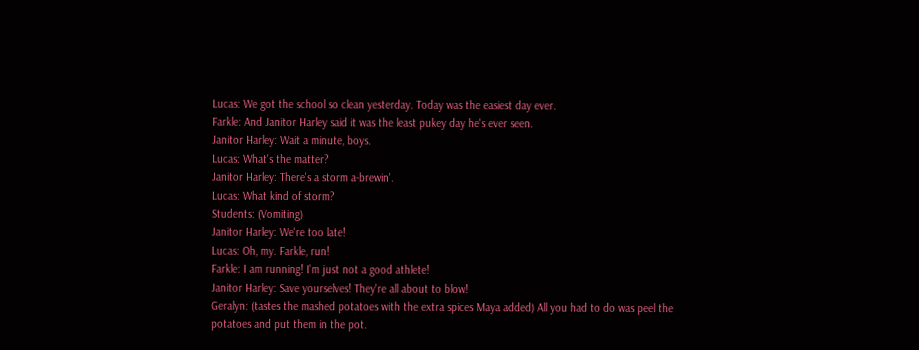Lucas: We got the school so clean yesterday. Today was the easiest day ever.
Farkle: And Janitor Harley said it was the least pukey day he's ever seen.
Janitor Harley: Wait a minute, boys.
Lucas: What's the matter?
Janitor Harley: There's a storm a-brewin'.
Lucas: What kind of storm?
Students: (Vomiting)
Janitor Harley: We're too late!
Lucas: Oh, my. Farkle, run!
Farkle: I am running! I'm just not a good athlete!
Janitor Harley: Save yourselves! They're all about to blow!
Geralyn: (tastes the mashed potatoes with the extra spices Maya added) All you had to do was peel the potatoes and put them in the pot.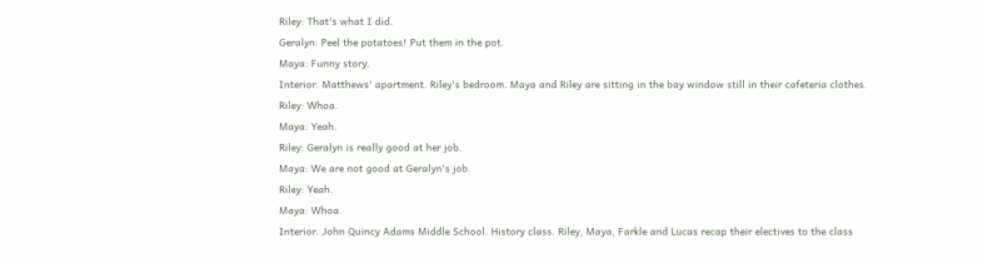Riley: That's what I did.
Geralyn: Peel the potatoes! Put them in the pot.
Maya: Funny story.
Interior. Matthews' apartment. Riley's bedroom. Maya and Riley are sitting in the bay window still in their cafeteria clothes.
Riley: Whoa.
Maya: Yeah.
Riley: Geralyn is really good at her job.
Maya: We are not good at Geralyn's job.
Riley: Yeah.
Maya: Whoa.
Interior. John Quincy Adams Middle School. History class. Riley, Maya, Farkle and Lucas recap their electives to the class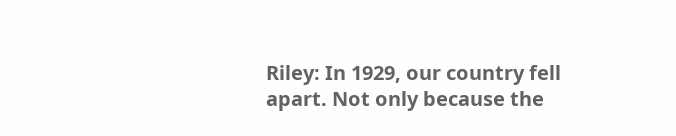Riley: In 1929, our country fell apart. Not only because the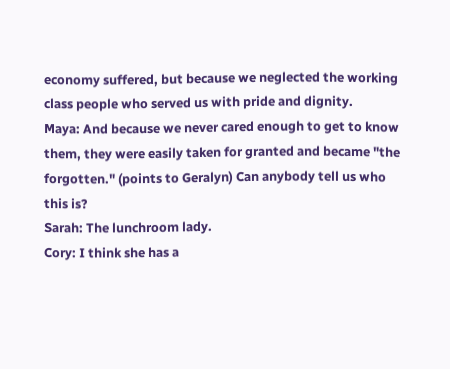economy suffered, but because we neglected the working class people who served us with pride and dignity.
Maya: And because we never cared enough to get to know them, they were easily taken for granted and became "the forgotten." (points to Geralyn) Can anybody tell us who this is?
Sarah: The lunchroom lady.
Cory: I think she has a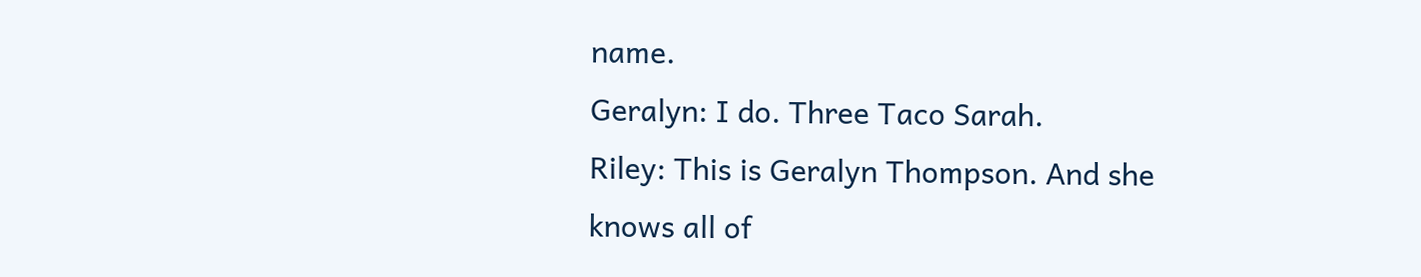name.
Geralyn: I do. Three Taco Sarah.
Riley: This is Geralyn Thompson. And she knows all of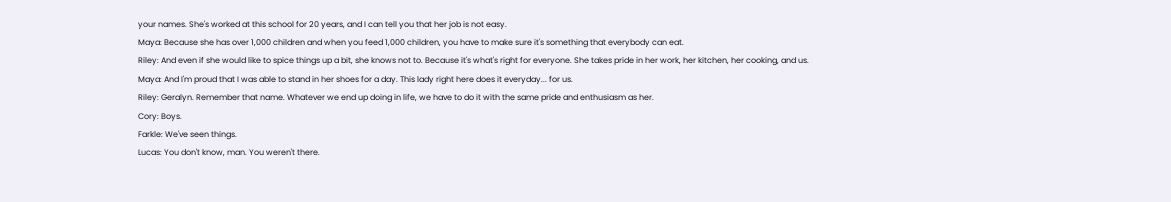your names. She's worked at this school for 20 years, and I can tell you that her job is not easy.
Maya: Because she has over 1,000 children and when you feed 1,000 children, you have to make sure it's something that everybody can eat.
Riley: And even if she would like to spice things up a bit, she knows not to. Because it's what's right for everyone. She takes pride in her work, her kitchen, her cooking, and us.
Maya: And I'm proud that I was able to stand in her shoes for a day. This lady right here does it everyday... for us.
Riley: Geralyn. Remember that name. Whatever we end up doing in life, we have to do it with the same pride and enthusiasm as her.
Cory: Boys.
Farkle: We've seen things.
Lucas: You don't know, man. You weren't there.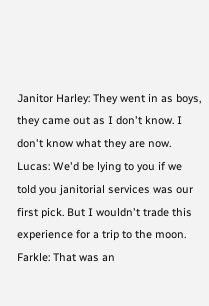Janitor Harley: They went in as boys, they came out as I don't know. I don't know what they are now.
Lucas: We'd be lying to you if we told you janitorial services was our first pick. But I wouldn't trade this experience for a trip to the moon.
Farkle: That was an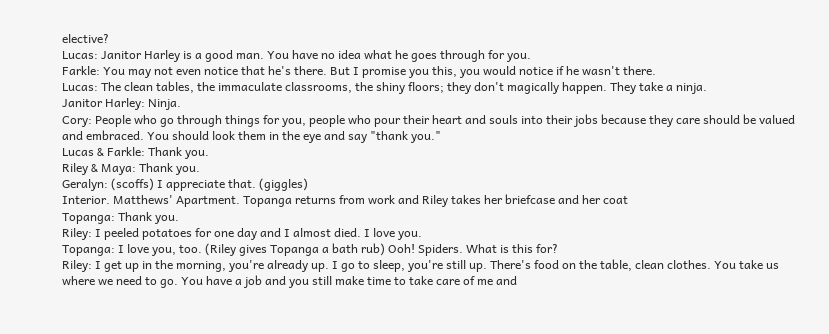elective?
Lucas: Janitor Harley is a good man. You have no idea what he goes through for you.
Farkle: You may not even notice that he's there. But I promise you this, you would notice if he wasn't there.
Lucas: The clean tables, the immaculate classrooms, the shiny floors; they don't magically happen. They take a ninja.
Janitor Harley: Ninja.
Cory: People who go through things for you, people who pour their heart and souls into their jobs because they care should be valued and embraced. You should look them in the eye and say "thank you."
Lucas & Farkle: Thank you.
Riley & Maya: Thank you.
Geralyn: (scoffs) I appreciate that. (giggles)
Interior. Matthews' Apartment. Topanga returns from work and Riley takes her briefcase and her coat
Topanga: Thank you.
Riley: I peeled potatoes for one day and I almost died. I love you.
Topanga: I love you, too. (Riley gives Topanga a bath rub) Ooh! Spiders. What is this for?
Riley: I get up in the morning, you're already up. I go to sleep, you're still up. There's food on the table, clean clothes. You take us where we need to go. You have a job and you still make time to take care of me and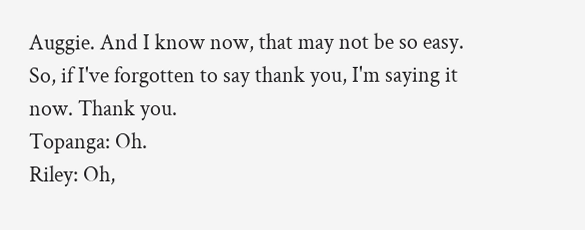Auggie. And I know now, that may not be so easy. So, if I've forgotten to say thank you, I'm saying it now. Thank you.
Topanga: Oh.
Riley: Oh,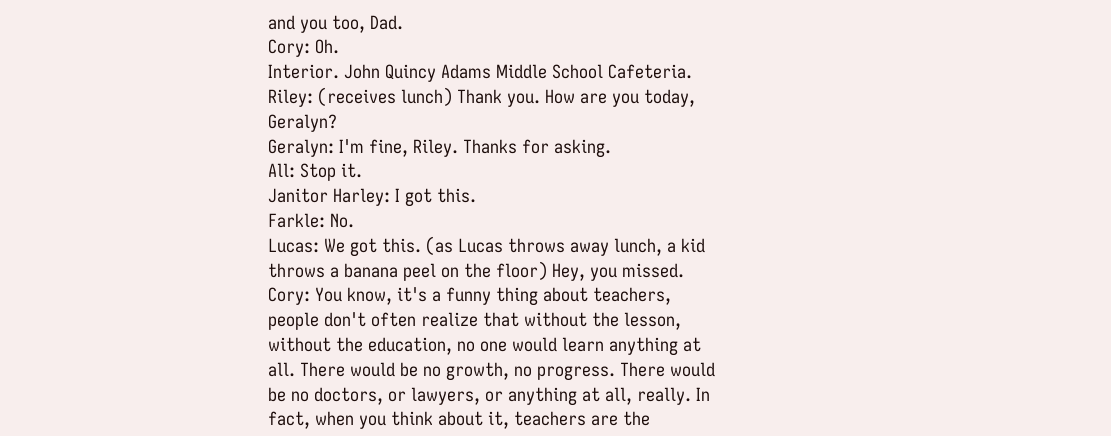and you too, Dad.
Cory: Oh.
Interior. John Quincy Adams Middle School Cafeteria.
Riley: (receives lunch) Thank you. How are you today, Geralyn?
Geralyn: I'm fine, Riley. Thanks for asking.
All: Stop it.
Janitor Harley: I got this.
Farkle: No.
Lucas: We got this. (as Lucas throws away lunch, a kid throws a banana peel on the floor) Hey, you missed.
Cory: You know, it's a funny thing about teachers, people don't often realize that without the lesson, without the education, no one would learn anything at all. There would be no growth, no progress. There would be no doctors, or lawyers, or anything at all, really. In fact, when you think about it, teachers are the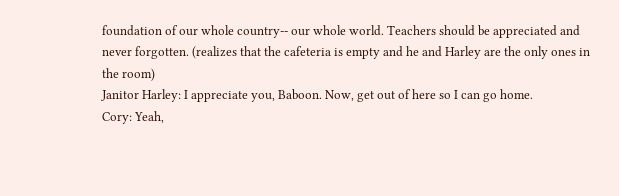foundation of our whole country-- our whole world. Teachers should be appreciated and never forgotten. (realizes that the cafeteria is empty and he and Harley are the only ones in the room)
Janitor Harley: I appreciate you, Baboon. Now, get out of here so I can go home.
Cory: Yeah,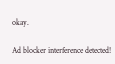okay.

Ad blocker interference detected!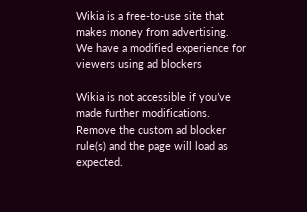Wikia is a free-to-use site that makes money from advertising. We have a modified experience for viewers using ad blockers

Wikia is not accessible if you’ve made further modifications. Remove the custom ad blocker rule(s) and the page will load as expected.